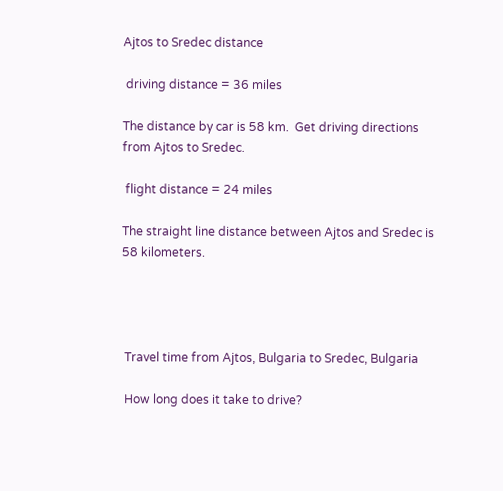Ajtos to Sredec distance

 driving distance = 36 miles

The distance by car is 58 km.  Get driving directions from Ajtos to Sredec.

 flight distance = 24 miles

The straight line distance between Ajtos and Sredec is 58 kilometers.




 Travel time from Ajtos, Bulgaria to Sredec, Bulgaria

 How long does it take to drive?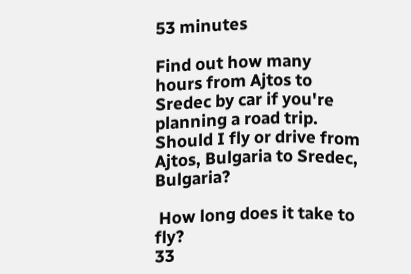53 minutes

Find out how many hours from Ajtos to Sredec by car if you're planning a road trip. Should I fly or drive from Ajtos, Bulgaria to Sredec, Bulgaria?

 How long does it take to fly?
33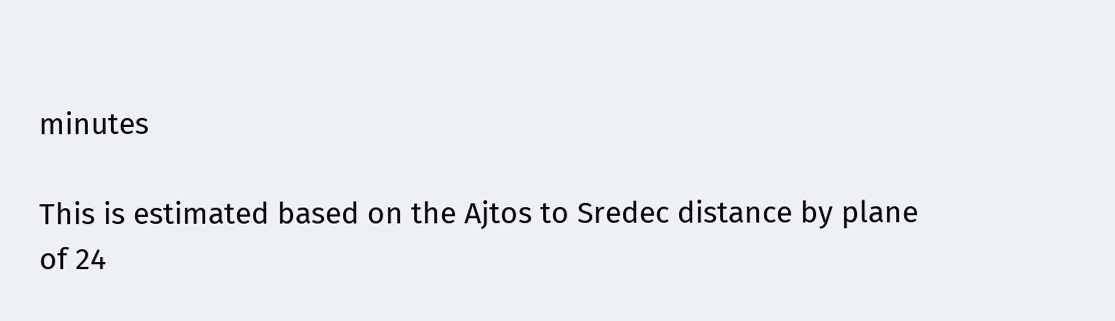minutes

This is estimated based on the Ajtos to Sredec distance by plane of 24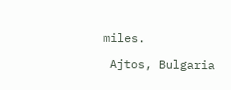miles.

 Ajtos, Bulgaria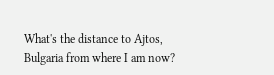What's the distance to Ajtos, Bulgaria from where I am now?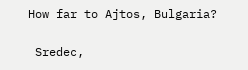How far to Ajtos, Bulgaria?

 Sredec,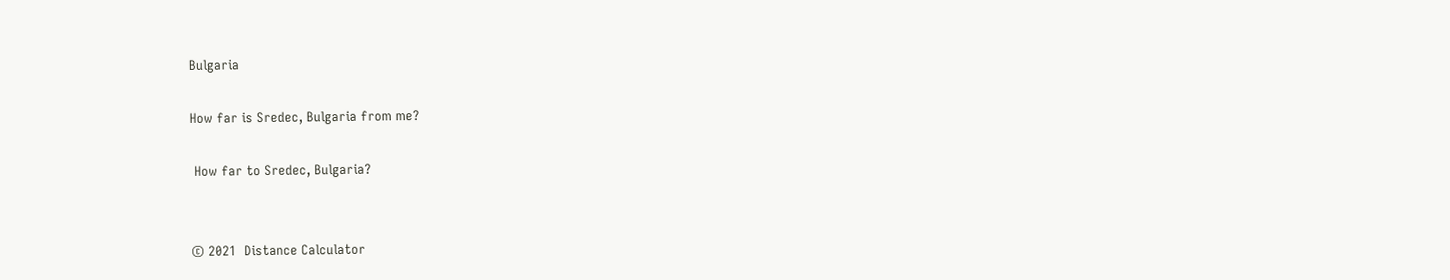Bulgaria

How far is Sredec, Bulgaria from me?

 How far to Sredec, Bulgaria?


© 2021  Distance Calculator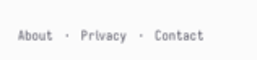About   ·   Privacy   ·   Contact